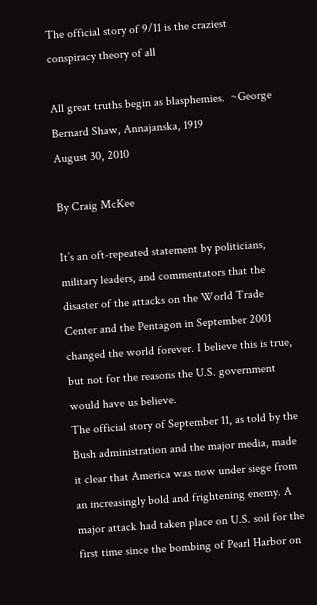The official story of 9/11 is the craziest conspiracy theory of all

All great truths begin as blasphemies.  ~George Bernard Shaw, Annajanska, 1919
August 30, 2010

By Craig McKee

It’s an oft-repeated statement by politicians, military leaders, and commentators that the disaster of the attacks on the World Trade Center and the Pentagon in September 2001 changed the world forever. I believe this is true, but not for the reasons the U.S. government would have us believe.
The official story of September 11, as told by the Bush administration and the major media, made it clear that America was now under siege from an increasingly bold and frightening enemy. A major attack had taken place on U.S. soil for the first time since the bombing of Pearl Harbor on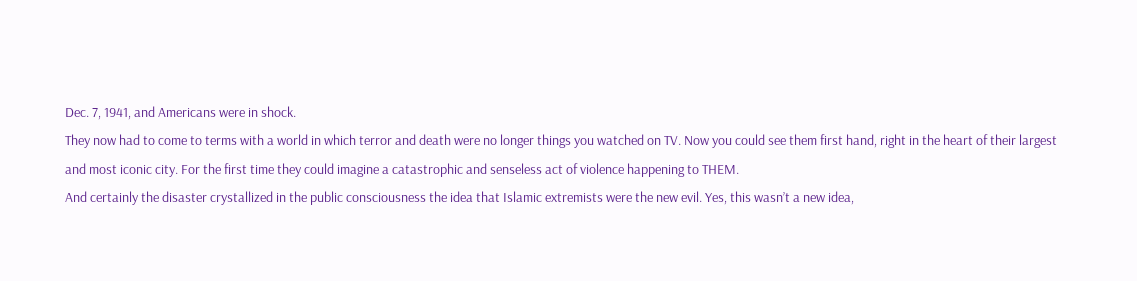Dec. 7, 1941, and Americans were in shock.
They now had to come to terms with a world in which terror and death were no longer things you watched on TV. Now you could see them first hand, right in the heart of their largest and most iconic city. For the first time they could imagine a catastrophic and senseless act of violence happening to THEM.
And certainly the disaster crystallized in the public consciousness the idea that Islamic extremists were the new evil. Yes, this wasn’t a new idea,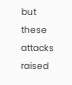but these attacks raised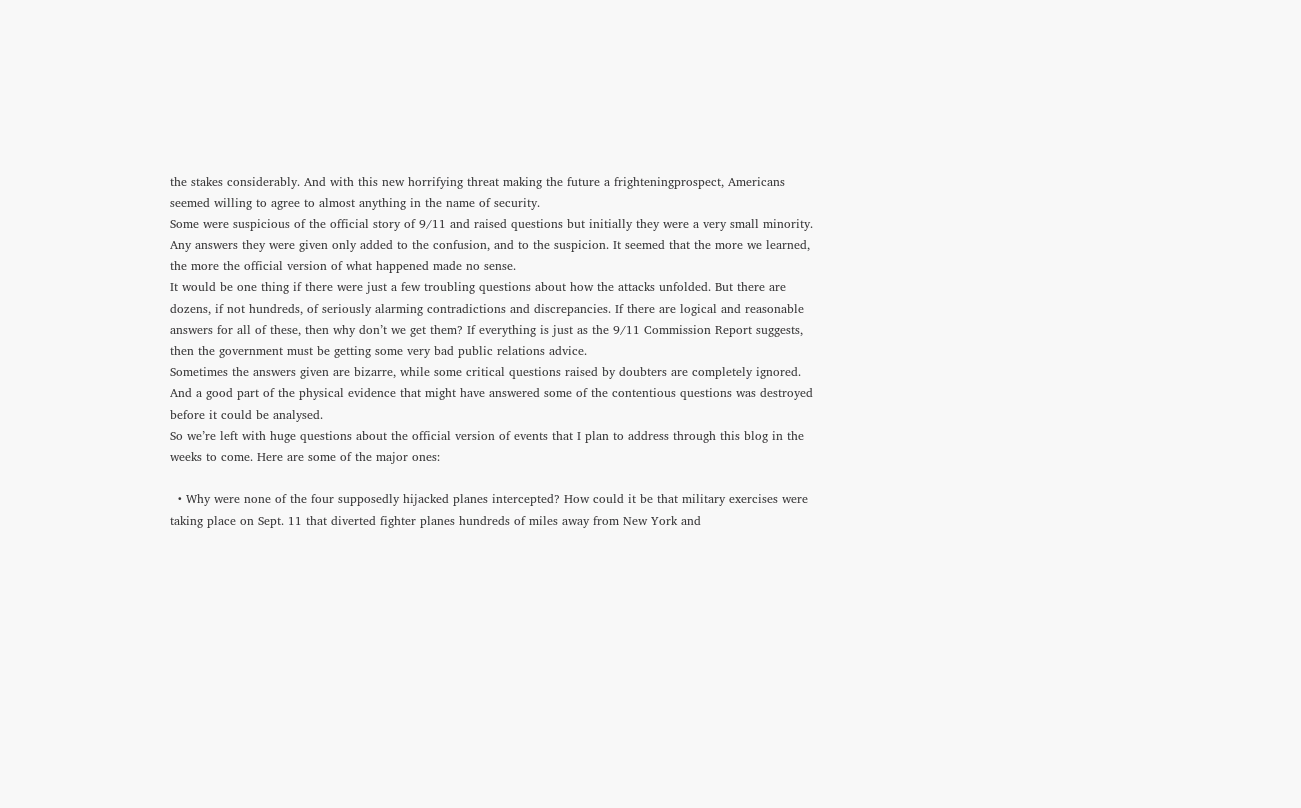the stakes considerably. And with this new horrifying threat making the future a frighteningprospect, Americans seemed willing to agree to almost anything in the name of security.
Some were suspicious of the official story of 9/11 and raised questions but initially they were a very small minority. Any answers they were given only added to the confusion, and to the suspicion. It seemed that the more we learned, the more the official version of what happened made no sense.
It would be one thing if there were just a few troubling questions about how the attacks unfolded. But there are dozens, if not hundreds, of seriously alarming contradictions and discrepancies. If there are logical and reasonable answers for all of these, then why don’t we get them? If everything is just as the 9/11 Commission Report suggests, then the government must be getting some very bad public relations advice.
Sometimes the answers given are bizarre, while some critical questions raised by doubters are completely ignored. And a good part of the physical evidence that might have answered some of the contentious questions was destroyed before it could be analysed.
So we’re left with huge questions about the official version of events that I plan to address through this blog in the weeks to come. Here are some of the major ones:

  • Why were none of the four supposedly hijacked planes intercepted? How could it be that military exercises were taking place on Sept. 11 that diverted fighter planes hundreds of miles away from New York and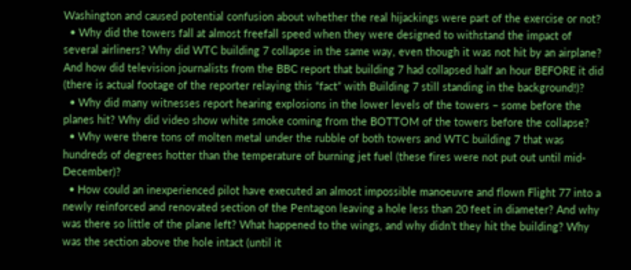Washington and caused potential confusion about whether the real hijackings were part of the exercise or not?
  • Why did the towers fall at almost freefall speed when they were designed to withstand the impact of several airliners? Why did WTC building 7 collapse in the same way, even though it was not hit by an airplane? And how did television journalists from the BBC report that building 7 had collapsed half an hour BEFORE it did (there is actual footage of the reporter relaying this “fact” with Building 7 still standing in the background!)?
  • Why did many witnesses report hearing explosions in the lower levels of the towers – some before the planes hit? Why did video show white smoke coming from the BOTTOM of the towers before the collapse?
  • Why were there tons of molten metal under the rubble of both towers and WTC building 7 that was hundreds of degrees hotter than the temperature of burning jet fuel (these fires were not put out until mid-December)?
  • How could an inexperienced pilot have executed an almost impossible manoeuvre and flown Flight 77 into a newly reinforced and renovated section of the Pentagon leaving a hole less than 20 feet in diameter? And why was there so little of the plane left? What happened to the wings, and why didn’t they hit the building? Why was the section above the hole intact (until it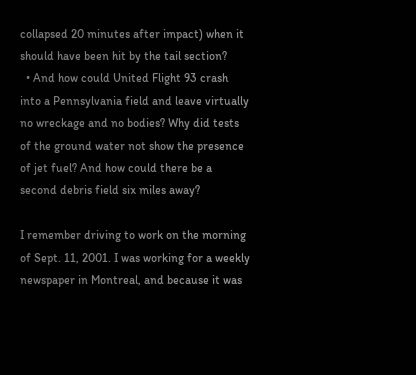collapsed 20 minutes after impact) when it should have been hit by the tail section?
  • And how could United Flight 93 crash into a Pennsylvania field and leave virtually no wreckage and no bodies? Why did tests of the ground water not show the presence of jet fuel? And how could there be a second debris field six miles away?

I remember driving to work on the morning of Sept. 11, 2001. I was working for a weekly newspaper in Montreal, and because it was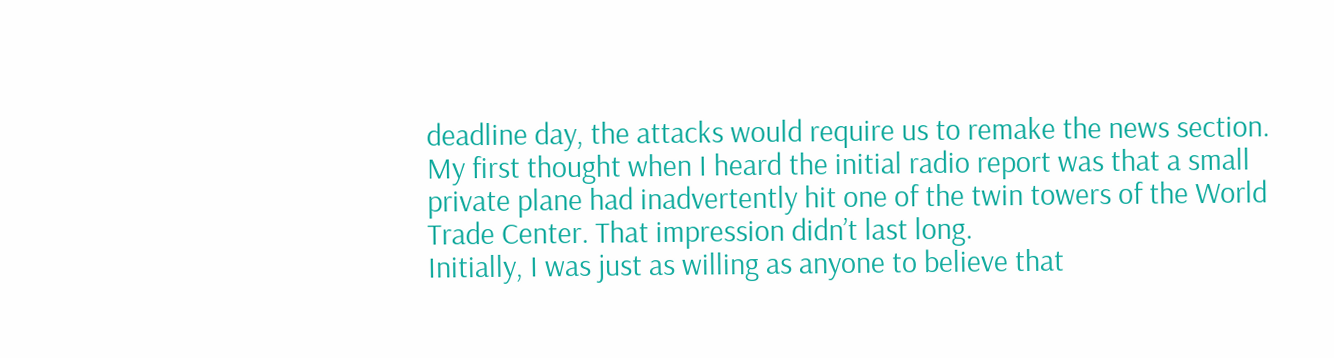deadline day, the attacks would require us to remake the news section. My first thought when I heard the initial radio report was that a small private plane had inadvertently hit one of the twin towers of the World Trade Center. That impression didn’t last long.
Initially, I was just as willing as anyone to believe that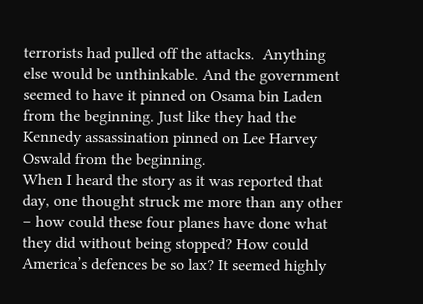terrorists had pulled off the attacks.  Anything else would be unthinkable. And the government seemed to have it pinned on Osama bin Laden from the beginning. Just like they had the Kennedy assassination pinned on Lee Harvey Oswald from the beginning.
When I heard the story as it was reported that day, one thought struck me more than any other – how could these four planes have done what they did without being stopped? How could America’s defences be so lax? It seemed highly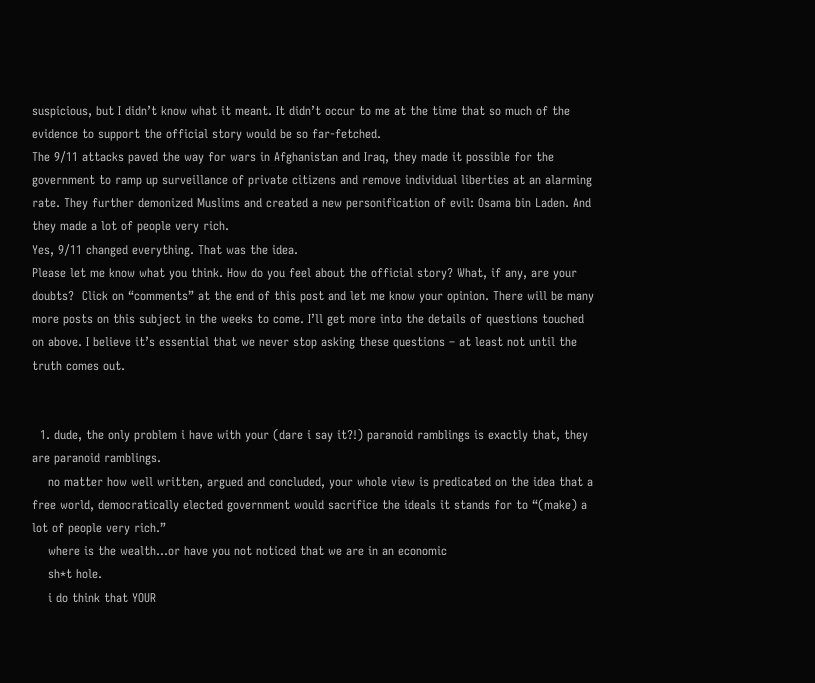suspicious, but I didn’t know what it meant. It didn’t occur to me at the time that so much of the evidence to support the official story would be so far-fetched.
The 9/11 attacks paved the way for wars in Afghanistan and Iraq, they made it possible for the government to ramp up surveillance of private citizens and remove individual liberties at an alarming rate. They further demonized Muslims and created a new personification of evil: Osama bin Laden. And they made a lot of people very rich.
Yes, 9/11 changed everything. That was the idea.
Please let me know what you think. How do you feel about the official story? What, if any, are your doubts?  Click on “comments” at the end of this post and let me know your opinion. There will be many more posts on this subject in the weeks to come. I’ll get more into the details of questions touched on above. I believe it’s essential that we never stop asking these questions – at least not until the truth comes out.


  1. dude, the only problem i have with your (dare i say it?!) paranoid ramblings is exactly that, they are paranoid ramblings.
    no matter how well written, argued and concluded, your whole view is predicated on the idea that a free world, democratically elected government would sacrifice the ideals it stands for to “(make) a lot of people very rich.”
    where is the wealth…or have you not noticed that we are in an economic
    sh*t hole.
    i do think that YOUR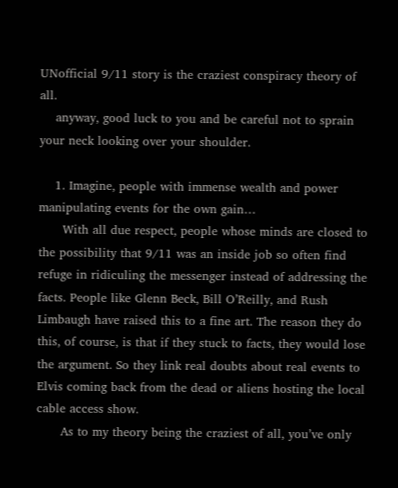UNofficial 9/11 story is the craziest conspiracy theory of all.
    anyway, good luck to you and be careful not to sprain your neck looking over your shoulder.

    1. Imagine, people with immense wealth and power manipulating events for the own gain…
      With all due respect, people whose minds are closed to the possibility that 9/11 was an inside job so often find refuge in ridiculing the messenger instead of addressing the facts. People like Glenn Beck, Bill O’Reilly, and Rush Limbaugh have raised this to a fine art. The reason they do this, of course, is that if they stuck to facts, they would lose the argument. So they link real doubts about real events to Elvis coming back from the dead or aliens hosting the local cable access show.
      As to my theory being the craziest of all, you’ve only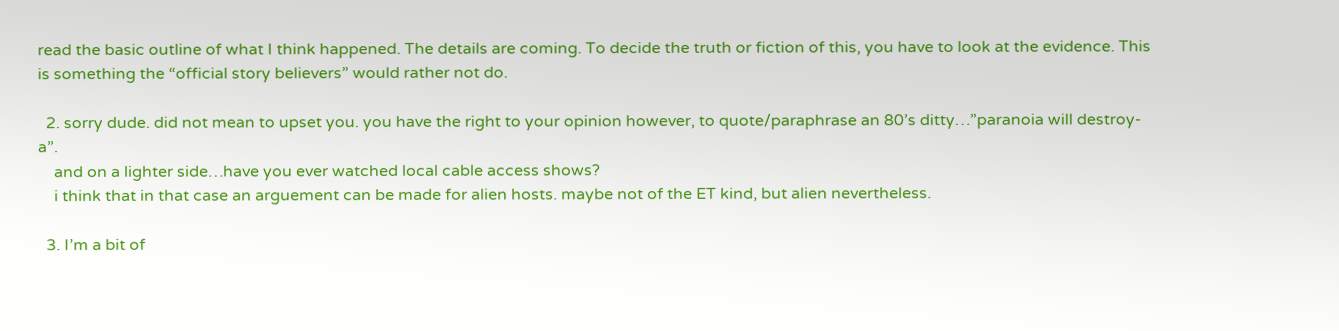read the basic outline of what I think happened. The details are coming. To decide the truth or fiction of this, you have to look at the evidence. This is something the “official story believers” would rather not do.

  2. sorry dude. did not mean to upset you. you have the right to your opinion however, to quote/paraphrase an 80’s ditty…”paranoia will destroy-a”.
    and on a lighter side…have you ever watched local cable access shows?
    i think that in that case an arguement can be made for alien hosts. maybe not of the ET kind, but alien nevertheless.

  3. I’m a bit of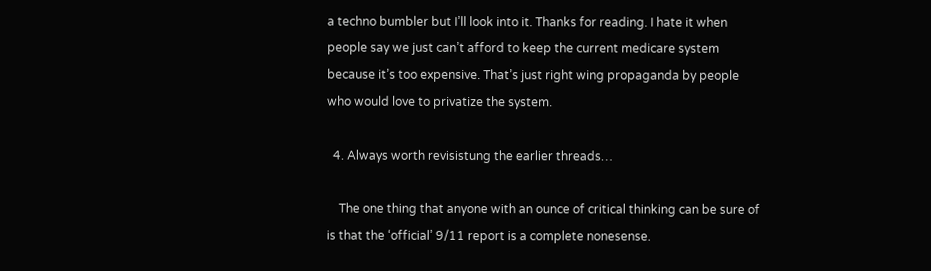a techno bumbler but I’ll look into it. Thanks for reading. I hate it when people say we just can’t afford to keep the current medicare system because it’s too expensive. That’s just right wing propaganda by people who would love to privatize the system.

  4. Always worth revisistung the earlier threads…

    The one thing that anyone with an ounce of critical thinking can be sure of is that the ‘official’ 9/11 report is a complete nonesense.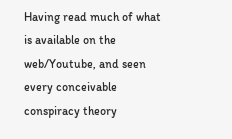Having read much of what is available on the web/Youtube, and seen every conceivable conspiracy theory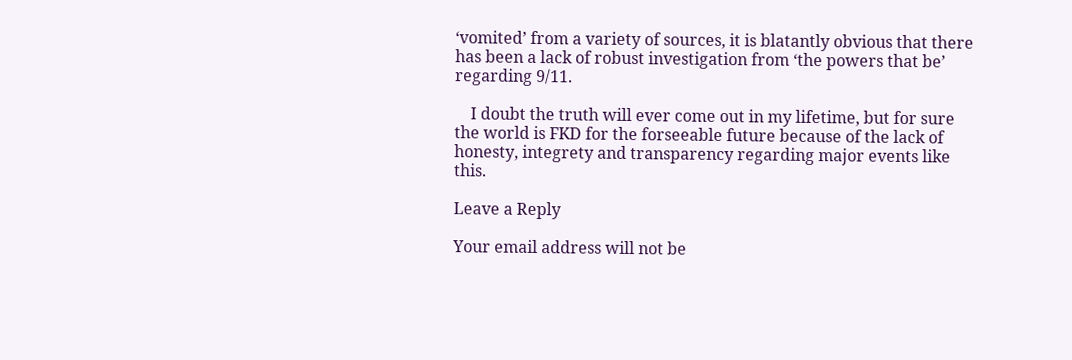‘vomited’ from a variety of sources, it is blatantly obvious that there has been a lack of robust investigation from ‘the powers that be’ regarding 9/11.

    I doubt the truth will ever come out in my lifetime, but for sure the world is FKD for the forseeable future because of the lack of honesty, integrety and transparency regarding major events like this.

Leave a Reply

Your email address will not be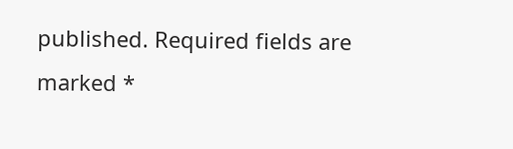published. Required fields are marked *